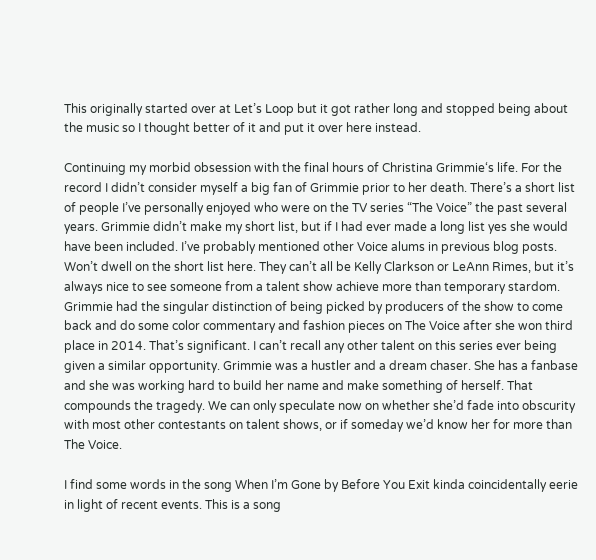This originally started over at Let’s Loop but it got rather long and stopped being about the music so I thought better of it and put it over here instead.

Continuing my morbid obsession with the final hours of Christina Grimmie‘s life. For the record I didn’t consider myself a big fan of Grimmie prior to her death. There’s a short list of people I’ve personally enjoyed who were on the TV series “The Voice” the past several years. Grimmie didn’t make my short list, but if I had ever made a long list yes she would have been included. I’ve probably mentioned other Voice alums in previous blog posts. Won’t dwell on the short list here. They can’t all be Kelly Clarkson or LeAnn Rimes, but it’s always nice to see someone from a talent show achieve more than temporary stardom. Grimmie had the singular distinction of being picked by producers of the show to come back and do some color commentary and fashion pieces on The Voice after she won third place in 2014. That’s significant. I can’t recall any other talent on this series ever being given a similar opportunity. Grimmie was a hustler and a dream chaser. She has a fanbase and she was working hard to build her name and make something of herself. That compounds the tragedy. We can only speculate now on whether she’d fade into obscurity with most other contestants on talent shows, or if someday we’d know her for more than The Voice.

I find some words in the song When I’m Gone by Before You Exit kinda coincidentally eerie in light of recent events. This is a song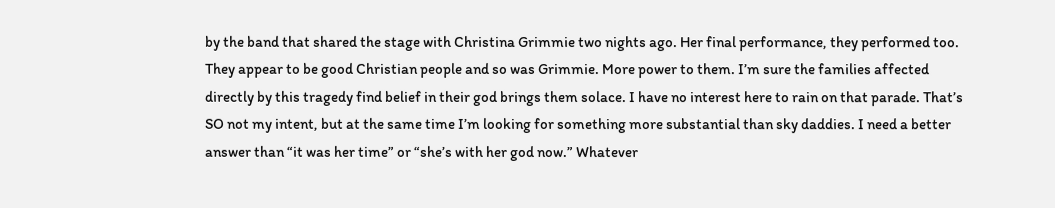by the band that shared the stage with Christina Grimmie two nights ago. Her final performance, they performed too. They appear to be good Christian people and so was Grimmie. More power to them. I’m sure the families affected directly by this tragedy find belief in their god brings them solace. I have no interest here to rain on that parade. That’s SO not my intent, but at the same time I’m looking for something more substantial than sky daddies. I need a better answer than “it was her time” or “she’s with her god now.” Whatever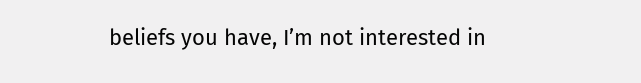beliefs you have, I’m not interested in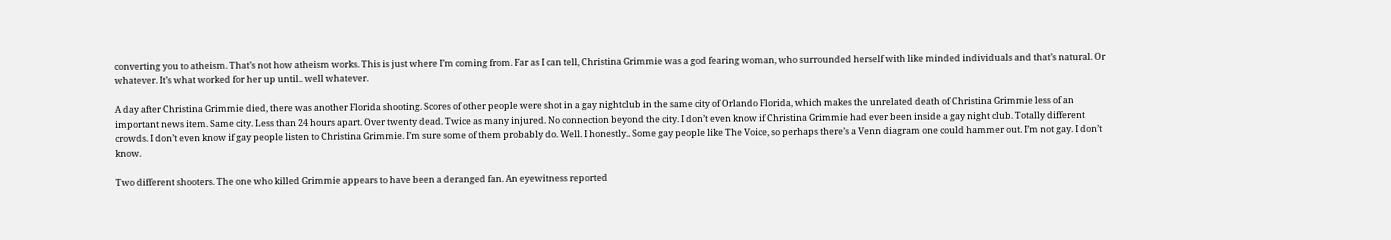converting you to atheism. That’s not how atheism works. This is just where I’m coming from. Far as I can tell, Christina Grimmie was a god fearing woman, who surrounded herself with like minded individuals and that’s natural. Or whatever. It’s what worked for her up until.. well whatever.

A day after Christina Grimmie died, there was another Florida shooting. Scores of other people were shot in a gay nightclub in the same city of Orlando Florida, which makes the unrelated death of Christina Grimmie less of an important news item. Same city. Less than 24 hours apart. Over twenty dead. Twice as many injured. No connection beyond the city. I don’t even know if Christina Grimmie had ever been inside a gay night club. Totally different crowds. I don’t even know if gay people listen to Christina Grimmie. I’m sure some of them probably do. Well. I honestly.. Some gay people like The Voice, so perhaps there’s a Venn diagram one could hammer out. I’m not gay. I don’t know.

Two different shooters. The one who killed Grimmie appears to have been a deranged fan. An eyewitness reported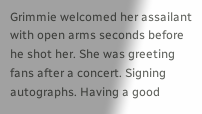Grimmie welcomed her assailant with open arms seconds before he shot her. She was greeting fans after a concert. Signing autographs. Having a good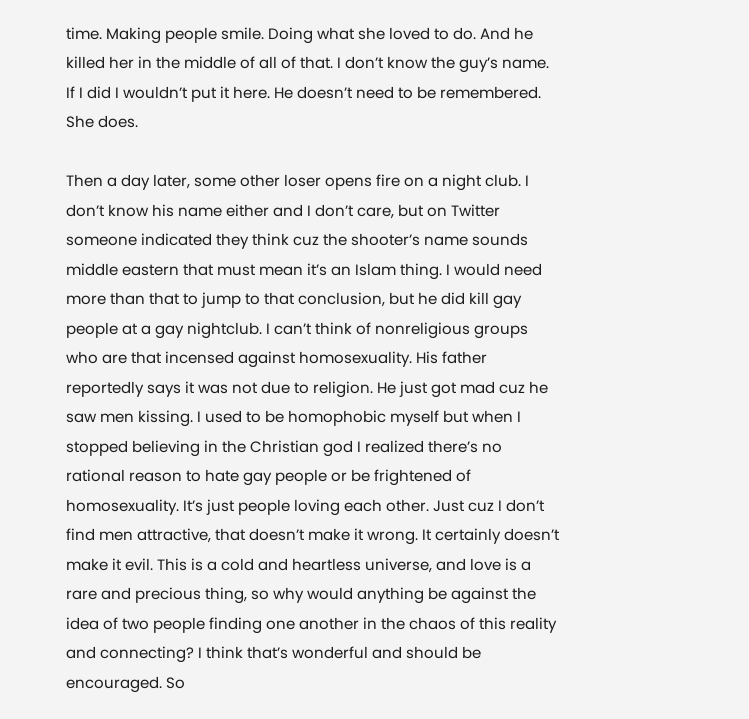time. Making people smile. Doing what she loved to do. And he killed her in the middle of all of that. I don’t know the guy’s name. If I did I wouldn’t put it here. He doesn’t need to be remembered. She does.

Then a day later, some other loser opens fire on a night club. I don’t know his name either and I don’t care, but on Twitter someone indicated they think cuz the shooter’s name sounds middle eastern that must mean it’s an Islam thing. I would need more than that to jump to that conclusion, but he did kill gay people at a gay nightclub. I can’t think of nonreligious groups who are that incensed against homosexuality. His father reportedly says it was not due to religion. He just got mad cuz he saw men kissing. I used to be homophobic myself but when I stopped believing in the Christian god I realized there’s no rational reason to hate gay people or be frightened of homosexuality. It’s just people loving each other. Just cuz I don’t find men attractive, that doesn’t make it wrong. It certainly doesn’t make it evil. This is a cold and heartless universe, and love is a rare and precious thing, so why would anything be against the idea of two people finding one another in the chaos of this reality and connecting? I think that’s wonderful and should be encouraged. So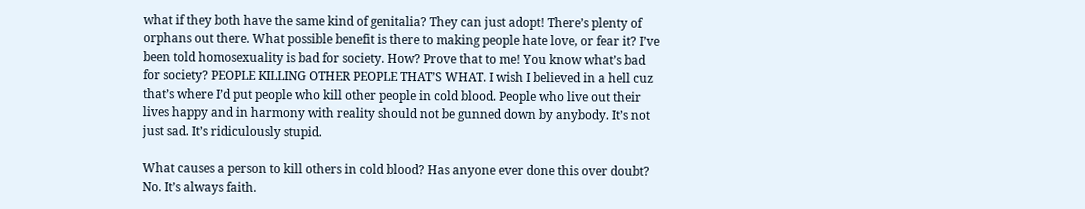what if they both have the same kind of genitalia? They can just adopt! There’s plenty of orphans out there. What possible benefit is there to making people hate love, or fear it? I’ve been told homosexuality is bad for society. How? Prove that to me! You know what’s bad for society? PEOPLE KILLING OTHER PEOPLE THAT’S WHAT. I wish I believed in a hell cuz that’s where I’d put people who kill other people in cold blood. People who live out their lives happy and in harmony with reality should not be gunned down by anybody. It’s not just sad. It’s ridiculously stupid.

What causes a person to kill others in cold blood? Has anyone ever done this over doubt? No. It’s always faith.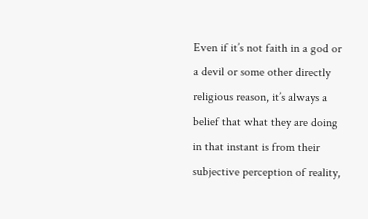Even if it’s not faith in a god or a devil or some other directly religious reason, it’s always a belief that what they are doing in that instant is from their subjective perception of reality,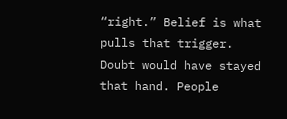“right.” Belief is what pulls that trigger. Doubt would have stayed that hand. People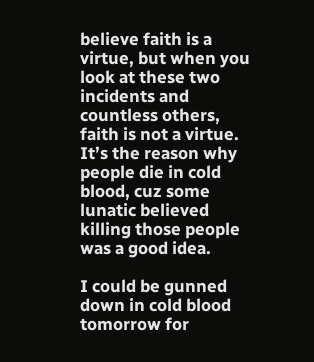believe faith is a virtue, but when you look at these two incidents and countless others, faith is not a virtue. It’s the reason why people die in cold blood, cuz some lunatic believed killing those people was a good idea.

I could be gunned down in cold blood tomorrow for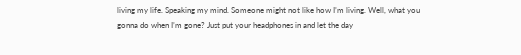living my life. Speaking my mind. Someone might not like how I’m living. Well, what you gonna do when I’m gone? Just put your headphones in and let the day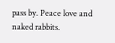pass by. Peace love and naked rabbits.